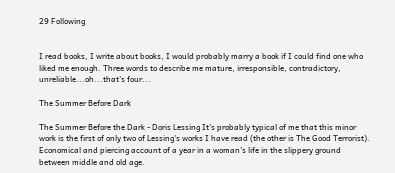29 Following


I read books, I write about books, I would probably marry a book if I could find one who liked me enough. Three words to describe me mature, irresponsible, contradictory, unreliable...oh...that's four...

The Summer Before Dark

The Summer Before the Dark - Doris Lessing It's probably typical of me that this minor work is the first of only two of Lessing's works I have read (the other is The Good Terrorist). Economical and piercing account of a year in a woman's life in the slippery ground between middle and old age.